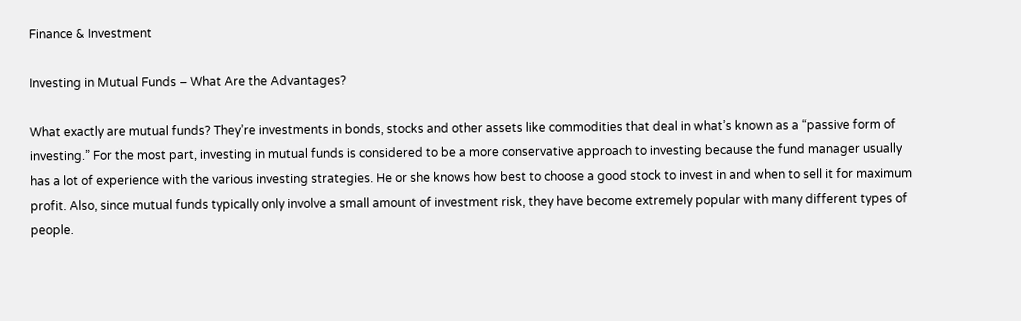Finance & Investment

Investing in Mutual Funds – What Are the Advantages?

What exactly are mutual funds? They’re investments in bonds, stocks and other assets like commodities that deal in what’s known as a “passive form of investing.” For the most part, investing in mutual funds is considered to be a more conservative approach to investing because the fund manager usually has a lot of experience with the various investing strategies. He or she knows how best to choose a good stock to invest in and when to sell it for maximum profit. Also, since mutual funds typically only involve a small amount of investment risk, they have become extremely popular with many different types of people.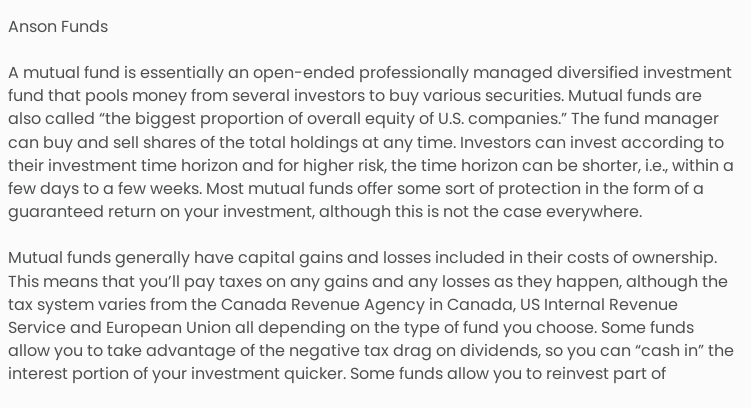Anson Funds

A mutual fund is essentially an open-ended professionally managed diversified investment fund that pools money from several investors to buy various securities. Mutual funds are also called “the biggest proportion of overall equity of U.S. companies.” The fund manager can buy and sell shares of the total holdings at any time. Investors can invest according to their investment time horizon and for higher risk, the time horizon can be shorter, i.e., within a few days to a few weeks. Most mutual funds offer some sort of protection in the form of a guaranteed return on your investment, although this is not the case everywhere.

Mutual funds generally have capital gains and losses included in their costs of ownership. This means that you’ll pay taxes on any gains and any losses as they happen, although the tax system varies from the Canada Revenue Agency in Canada, US Internal Revenue Service and European Union all depending on the type of fund you choose. Some funds allow you to take advantage of the negative tax drag on dividends, so you can “cash in” the interest portion of your investment quicker. Some funds allow you to reinvest part of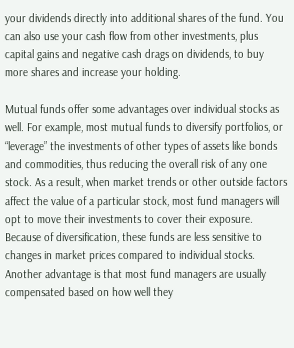your dividends directly into additional shares of the fund. You can also use your cash flow from other investments, plus capital gains and negative cash drags on dividends, to buy more shares and increase your holding.

Mutual funds offer some advantages over individual stocks as well. For example, most mutual funds to diversify portfolios, or “leverage” the investments of other types of assets like bonds and commodities, thus reducing the overall risk of any one stock. As a result, when market trends or other outside factors affect the value of a particular stock, most fund managers will opt to move their investments to cover their exposure. Because of diversification, these funds are less sensitive to changes in market prices compared to individual stocks. Another advantage is that most fund managers are usually compensated based on how well they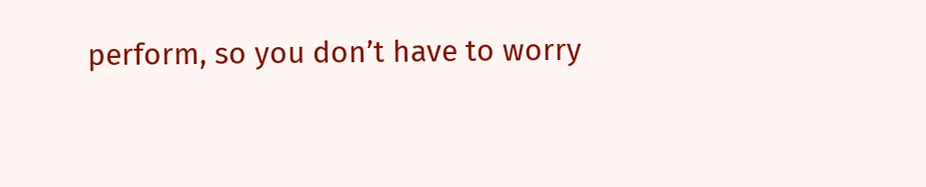perform, so you don’t have to worry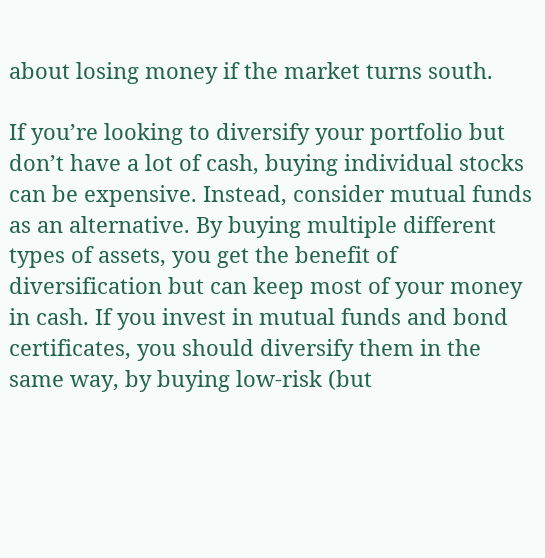about losing money if the market turns south.

If you’re looking to diversify your portfolio but don’t have a lot of cash, buying individual stocks can be expensive. Instead, consider mutual funds as an alternative. By buying multiple different types of assets, you get the benefit of diversification but can keep most of your money in cash. If you invest in mutual funds and bond certificates, you should diversify them in the same way, by buying low-risk (but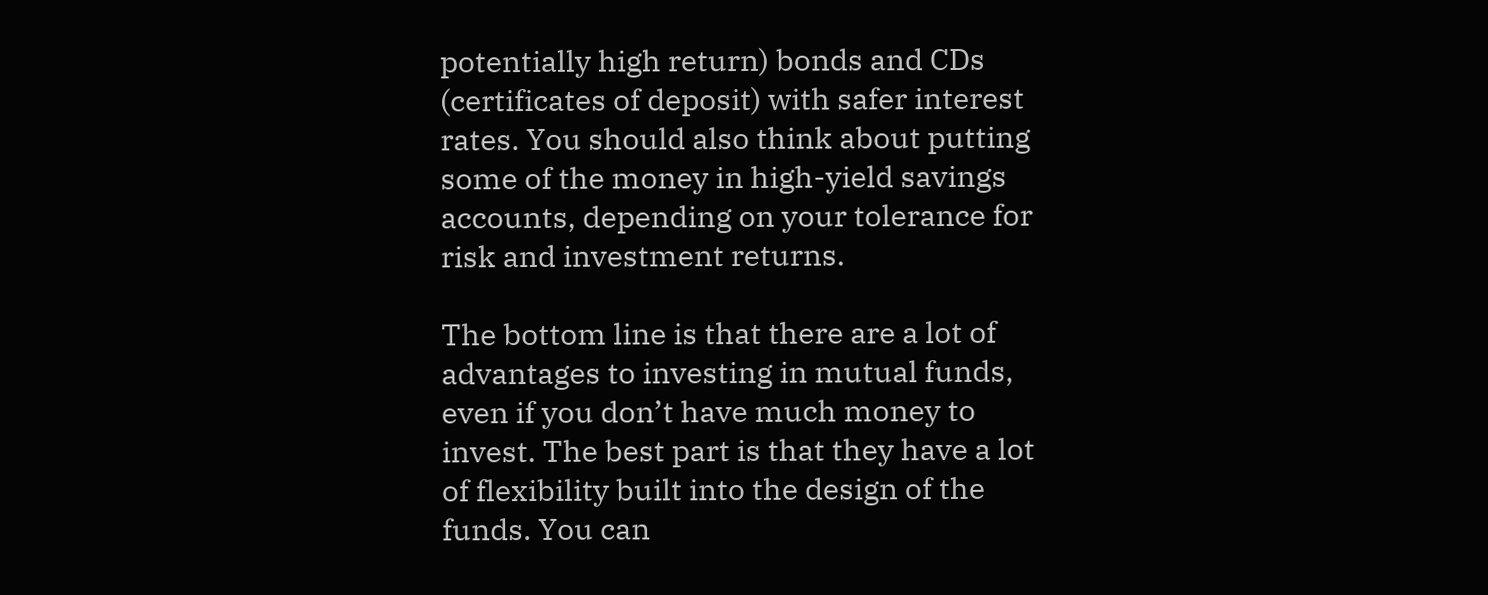potentially high return) bonds and CDs (certificates of deposit) with safer interest rates. You should also think about putting some of the money in high-yield savings accounts, depending on your tolerance for risk and investment returns.

The bottom line is that there are a lot of advantages to investing in mutual funds, even if you don’t have much money to invest. The best part is that they have a lot of flexibility built into the design of the funds. You can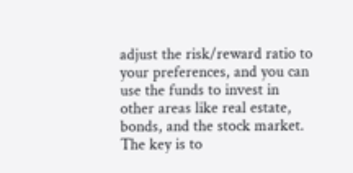adjust the risk/reward ratio to your preferences, and you can use the funds to invest in other areas like real estate, bonds, and the stock market. The key is to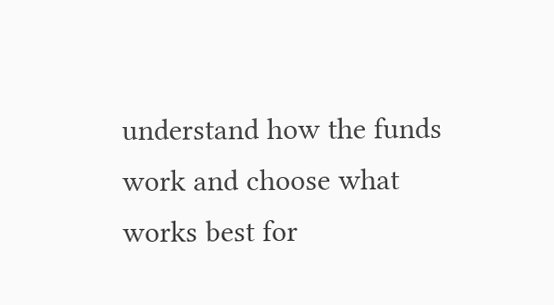understand how the funds work and choose what works best for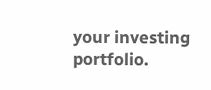your investing portfolio.